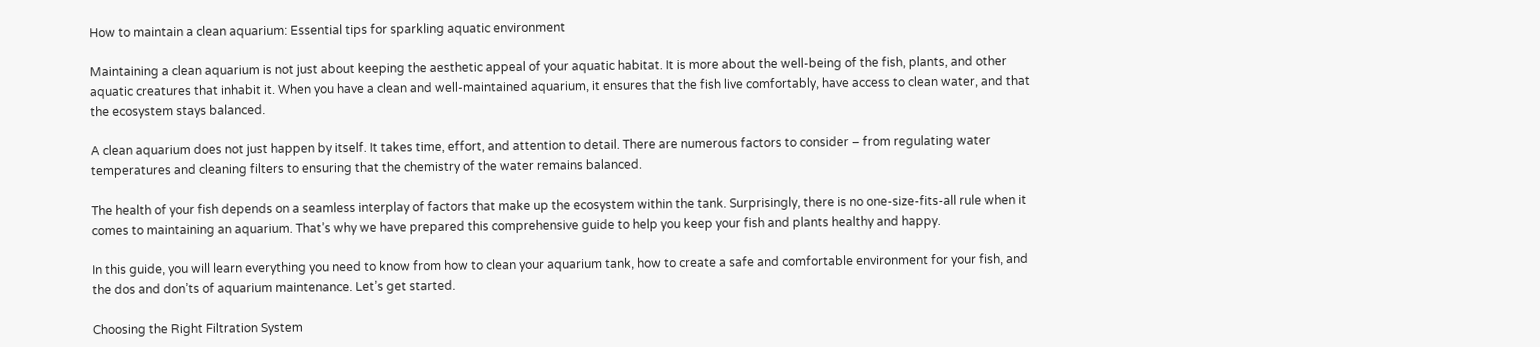How to maintain a clean aquarium: Essential tips for sparkling aquatic environment

Maintaining a clean aquarium is not just about keeping the aesthetic appeal of your aquatic habitat. It is more about the well-being of the fish, plants, and other aquatic creatures that inhabit it. When you have a clean and well-maintained aquarium, it ensures that the fish live comfortably, have access to clean water, and that the ecosystem stays balanced.

A clean aquarium does not just happen by itself. It takes time, effort, and attention to detail. There are numerous factors to consider – from regulating water temperatures and cleaning filters to ensuring that the chemistry of the water remains balanced.

The health of your fish depends on a seamless interplay of factors that make up the ecosystem within the tank. Surprisingly, there is no one-size-fits-all rule when it comes to maintaining an aquarium. That’s why we have prepared this comprehensive guide to help you keep your fish and plants healthy and happy.

In this guide, you will learn everything you need to know from how to clean your aquarium tank, how to create a safe and comfortable environment for your fish, and the dos and don’ts of aquarium maintenance. Let’s get started.

Choosing the Right Filtration System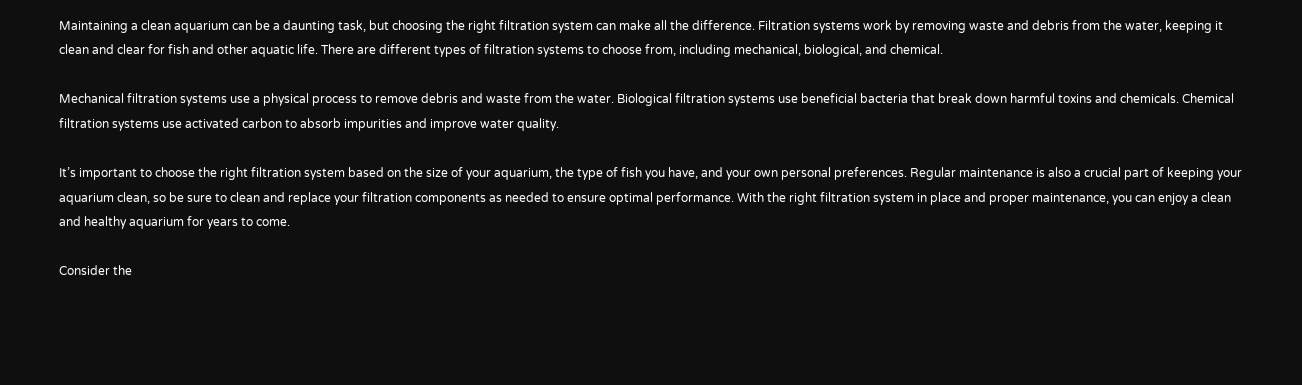Maintaining a clean aquarium can be a daunting task, but choosing the right filtration system can make all the difference. Filtration systems work by removing waste and debris from the water, keeping it clean and clear for fish and other aquatic life. There are different types of filtration systems to choose from, including mechanical, biological, and chemical.

Mechanical filtration systems use a physical process to remove debris and waste from the water. Biological filtration systems use beneficial bacteria that break down harmful toxins and chemicals. Chemical filtration systems use activated carbon to absorb impurities and improve water quality.

It’s important to choose the right filtration system based on the size of your aquarium, the type of fish you have, and your own personal preferences. Regular maintenance is also a crucial part of keeping your aquarium clean, so be sure to clean and replace your filtration components as needed to ensure optimal performance. With the right filtration system in place and proper maintenance, you can enjoy a clean and healthy aquarium for years to come.

Consider the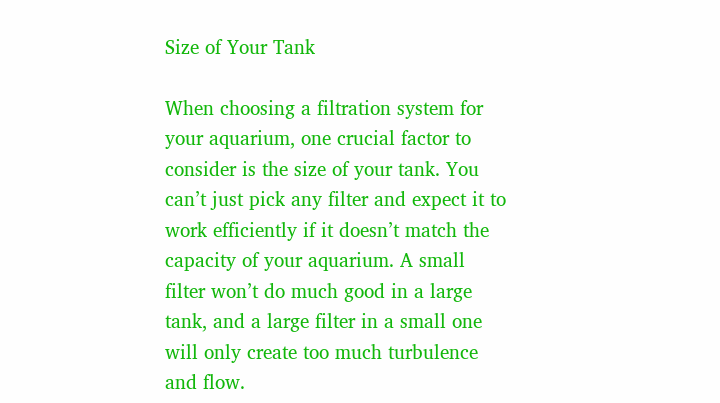Size of Your Tank

When choosing a filtration system for your aquarium, one crucial factor to consider is the size of your tank. You can’t just pick any filter and expect it to work efficiently if it doesn’t match the capacity of your aquarium. A small filter won’t do much good in a large tank, and a large filter in a small one will only create too much turbulence and flow.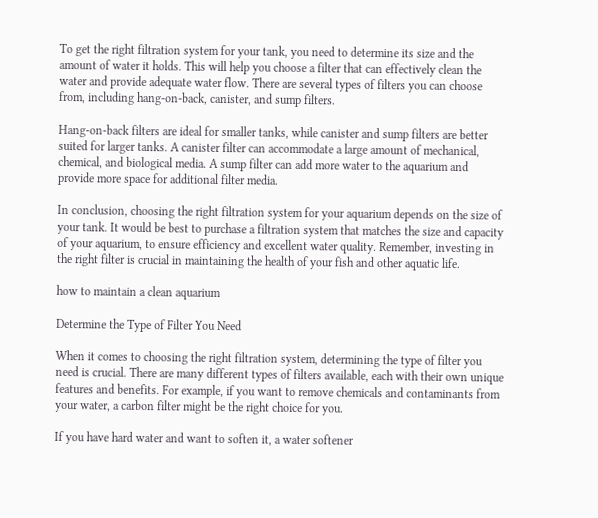To get the right filtration system for your tank, you need to determine its size and the amount of water it holds. This will help you choose a filter that can effectively clean the water and provide adequate water flow. There are several types of filters you can choose from, including hang-on-back, canister, and sump filters.

Hang-on-back filters are ideal for smaller tanks, while canister and sump filters are better suited for larger tanks. A canister filter can accommodate a large amount of mechanical, chemical, and biological media. A sump filter can add more water to the aquarium and provide more space for additional filter media.

In conclusion, choosing the right filtration system for your aquarium depends on the size of your tank. It would be best to purchase a filtration system that matches the size and capacity of your aquarium, to ensure efficiency and excellent water quality. Remember, investing in the right filter is crucial in maintaining the health of your fish and other aquatic life.

how to maintain a clean aquarium

Determine the Type of Filter You Need

When it comes to choosing the right filtration system, determining the type of filter you need is crucial. There are many different types of filters available, each with their own unique features and benefits. For example, if you want to remove chemicals and contaminants from your water, a carbon filter might be the right choice for you.

If you have hard water and want to soften it, a water softener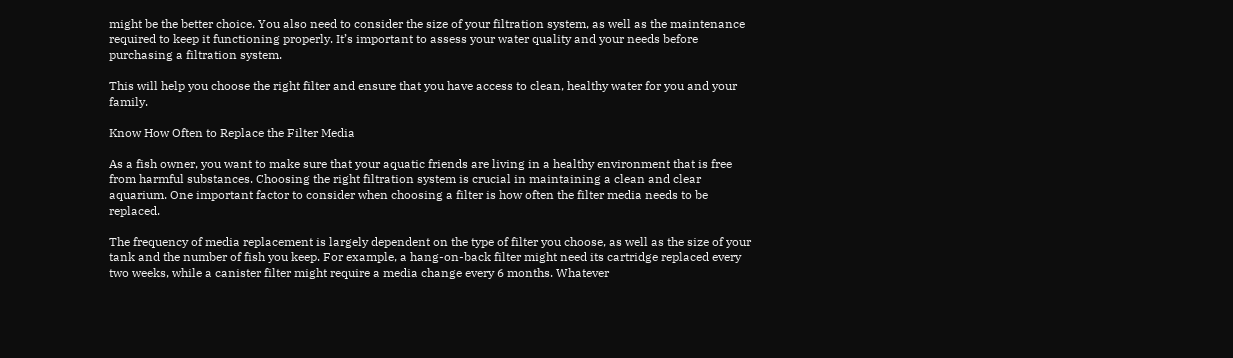might be the better choice. You also need to consider the size of your filtration system, as well as the maintenance required to keep it functioning properly. It’s important to assess your water quality and your needs before purchasing a filtration system.

This will help you choose the right filter and ensure that you have access to clean, healthy water for you and your family.

Know How Often to Replace the Filter Media

As a fish owner, you want to make sure that your aquatic friends are living in a healthy environment that is free from harmful substances. Choosing the right filtration system is crucial in maintaining a clean and clear aquarium. One important factor to consider when choosing a filter is how often the filter media needs to be replaced.

The frequency of media replacement is largely dependent on the type of filter you choose, as well as the size of your tank and the number of fish you keep. For example, a hang-on-back filter might need its cartridge replaced every two weeks, while a canister filter might require a media change every 6 months. Whatever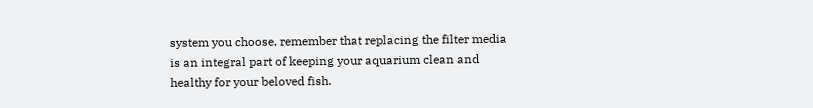system you choose, remember that replacing the filter media is an integral part of keeping your aquarium clean and healthy for your beloved fish.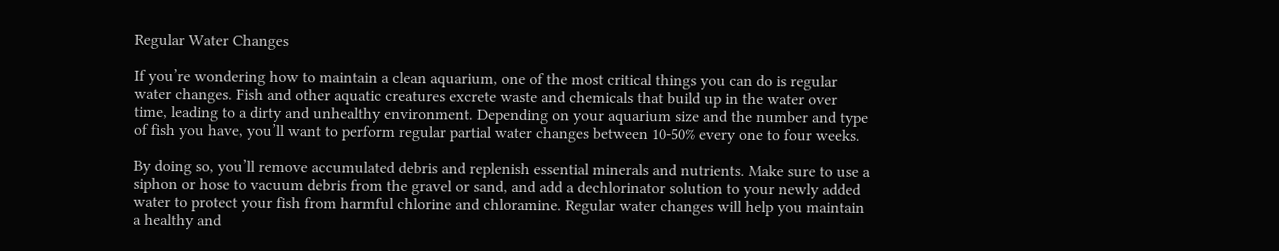Regular Water Changes

If you’re wondering how to maintain a clean aquarium, one of the most critical things you can do is regular water changes. Fish and other aquatic creatures excrete waste and chemicals that build up in the water over time, leading to a dirty and unhealthy environment. Depending on your aquarium size and the number and type of fish you have, you’ll want to perform regular partial water changes between 10-50% every one to four weeks.

By doing so, you’ll remove accumulated debris and replenish essential minerals and nutrients. Make sure to use a siphon or hose to vacuum debris from the gravel or sand, and add a dechlorinator solution to your newly added water to protect your fish from harmful chlorine and chloramine. Regular water changes will help you maintain a healthy and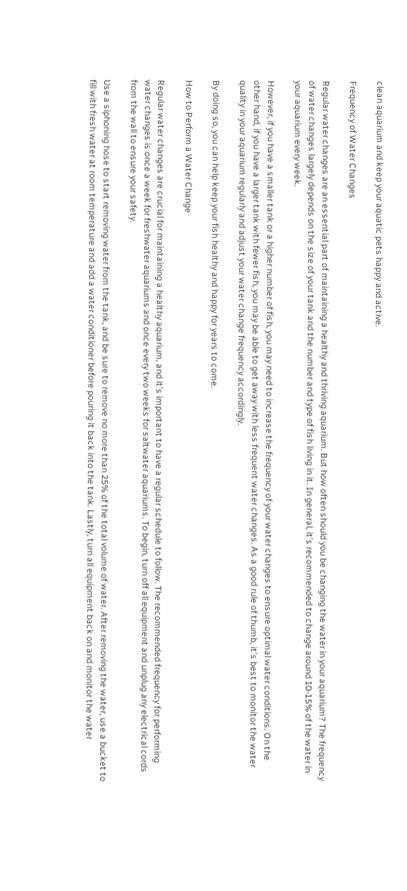clean aquarium and keep your aquatic pets happy and active.

Frequency of Water Changes

Regular water changes are an essential part of maintaining a healthy and thriving aquarium. But how often should you be changing the water in your aquarium? The frequency of water changes largely depends on the size of your tank and the number and type of fish living in it. In general, it’s recommended to change around 10-15% of the water in your aquarium every week.

However, if you have a smaller tank or a higher number of fish, you may need to increase the frequency of your water changes to ensure optimal water conditions. On the other hand, if you have a larger tank with fewer fish, you may be able to get away with less frequent water changes. As a good rule of thumb, it’s best to monitor the water quality in your aquarium regularly and adjust your water change frequency accordingly.

By doing so, you can help keep your fish healthy and happy for years to come.

How to Perform a Water Change

Regular water changes are crucial for maintaining a healthy aquarium, and it’s important to have a regular schedule to follow. The recommended frequency for performing water changes is once a week for freshwater aquariums and once every two weeks for saltwater aquariums. To begin, turn off all equipment and unplug any electrical cords from the wall to ensure your safety.

Use a siphoning hose to start removing water from the tank, and be sure to remove no more than 25% of the total volume of water. After removing the water, use a bucket to fill with fresh water at room temperature and add a water conditioner before pouring it back into the tank. Lastly, turn all equipment back on and monitor the water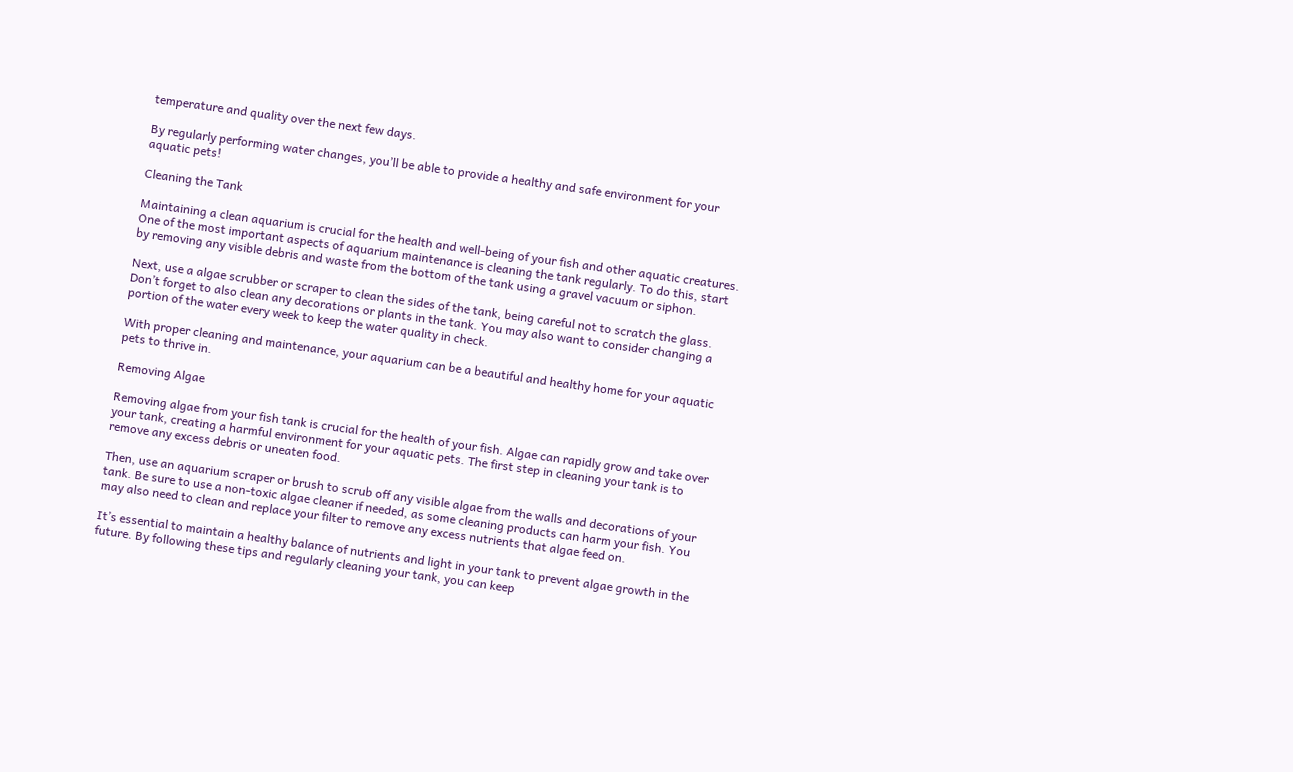temperature and quality over the next few days.

By regularly performing water changes, you’ll be able to provide a healthy and safe environment for your aquatic pets!

Cleaning the Tank

Maintaining a clean aquarium is crucial for the health and well-being of your fish and other aquatic creatures. One of the most important aspects of aquarium maintenance is cleaning the tank regularly. To do this, start by removing any visible debris and waste from the bottom of the tank using a gravel vacuum or siphon.

Next, use a algae scrubber or scraper to clean the sides of the tank, being careful not to scratch the glass. Don’t forget to also clean any decorations or plants in the tank. You may also want to consider changing a portion of the water every week to keep the water quality in check.

With proper cleaning and maintenance, your aquarium can be a beautiful and healthy home for your aquatic pets to thrive in.

Removing Algae

Removing algae from your fish tank is crucial for the health of your fish. Algae can rapidly grow and take over your tank, creating a harmful environment for your aquatic pets. The first step in cleaning your tank is to remove any excess debris or uneaten food.

Then, use an aquarium scraper or brush to scrub off any visible algae from the walls and decorations of your tank. Be sure to use a non-toxic algae cleaner if needed, as some cleaning products can harm your fish. You may also need to clean and replace your filter to remove any excess nutrients that algae feed on.

It’s essential to maintain a healthy balance of nutrients and light in your tank to prevent algae growth in the future. By following these tips and regularly cleaning your tank, you can keep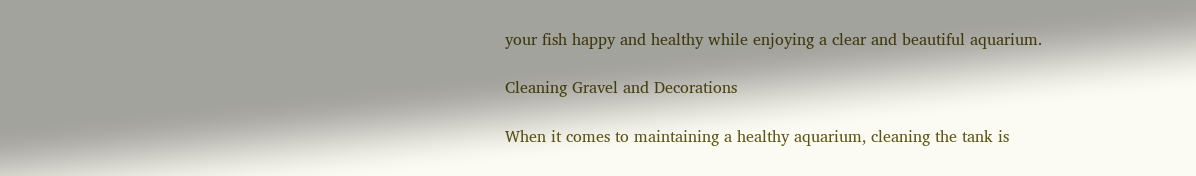your fish happy and healthy while enjoying a clear and beautiful aquarium.

Cleaning Gravel and Decorations

When it comes to maintaining a healthy aquarium, cleaning the tank is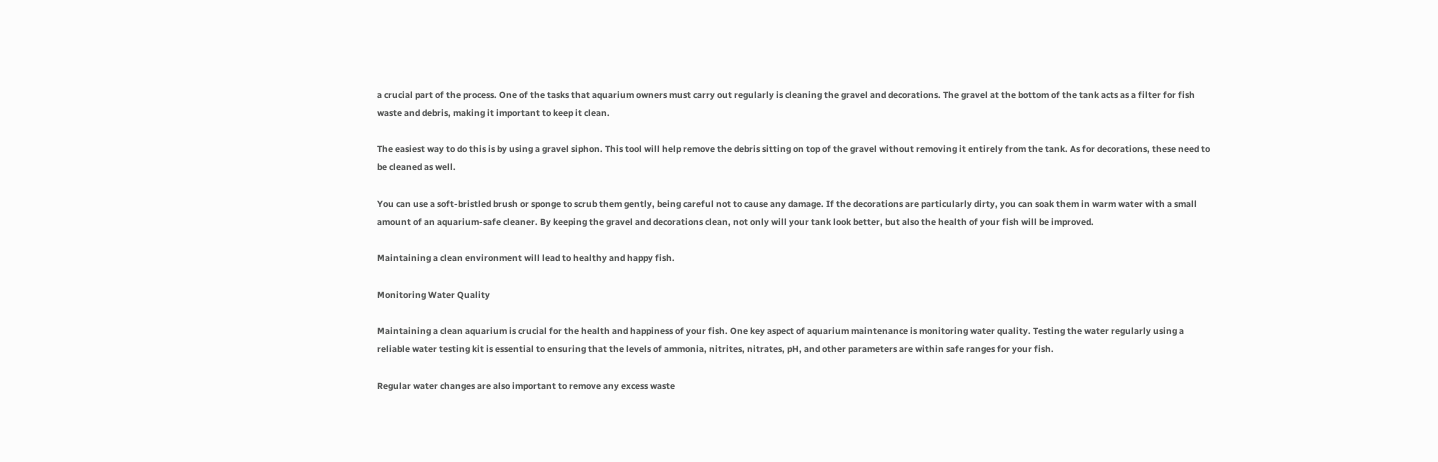a crucial part of the process. One of the tasks that aquarium owners must carry out regularly is cleaning the gravel and decorations. The gravel at the bottom of the tank acts as a filter for fish waste and debris, making it important to keep it clean.

The easiest way to do this is by using a gravel siphon. This tool will help remove the debris sitting on top of the gravel without removing it entirely from the tank. As for decorations, these need to be cleaned as well.

You can use a soft-bristled brush or sponge to scrub them gently, being careful not to cause any damage. If the decorations are particularly dirty, you can soak them in warm water with a small amount of an aquarium-safe cleaner. By keeping the gravel and decorations clean, not only will your tank look better, but also the health of your fish will be improved.

Maintaining a clean environment will lead to healthy and happy fish.

Monitoring Water Quality

Maintaining a clean aquarium is crucial for the health and happiness of your fish. One key aspect of aquarium maintenance is monitoring water quality. Testing the water regularly using a reliable water testing kit is essential to ensuring that the levels of ammonia, nitrites, nitrates, pH, and other parameters are within safe ranges for your fish.

Regular water changes are also important to remove any excess waste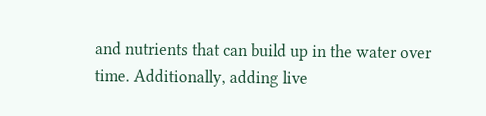and nutrients that can build up in the water over time. Additionally, adding live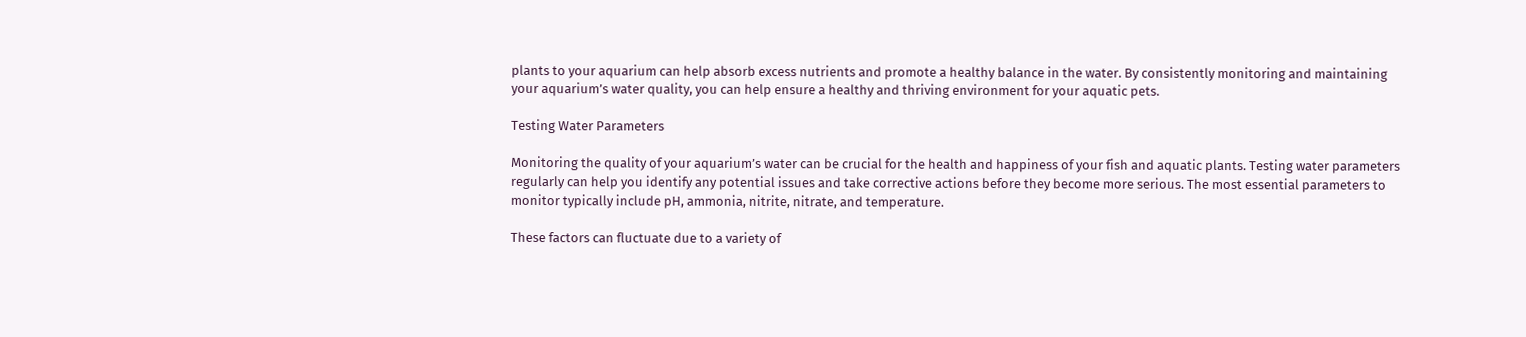plants to your aquarium can help absorb excess nutrients and promote a healthy balance in the water. By consistently monitoring and maintaining your aquarium’s water quality, you can help ensure a healthy and thriving environment for your aquatic pets.

Testing Water Parameters

Monitoring the quality of your aquarium’s water can be crucial for the health and happiness of your fish and aquatic plants. Testing water parameters regularly can help you identify any potential issues and take corrective actions before they become more serious. The most essential parameters to monitor typically include pH, ammonia, nitrite, nitrate, and temperature.

These factors can fluctuate due to a variety of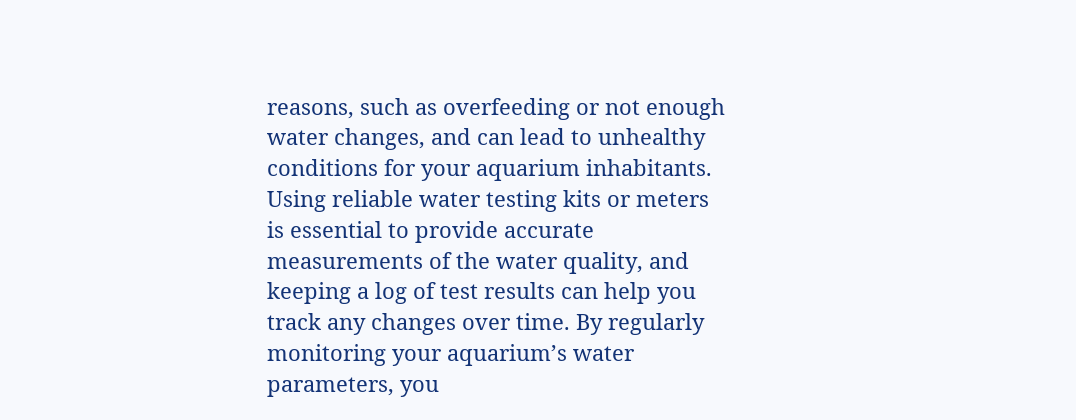reasons, such as overfeeding or not enough water changes, and can lead to unhealthy conditions for your aquarium inhabitants. Using reliable water testing kits or meters is essential to provide accurate measurements of the water quality, and keeping a log of test results can help you track any changes over time. By regularly monitoring your aquarium’s water parameters, you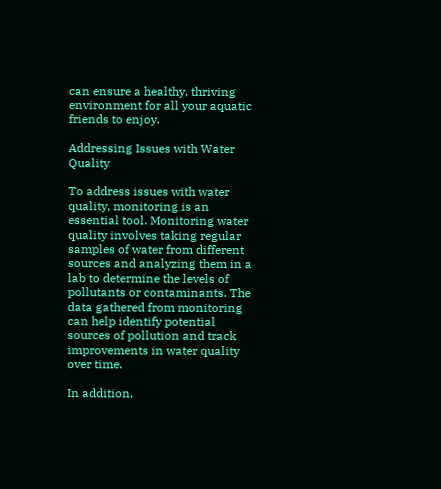can ensure a healthy, thriving environment for all your aquatic friends to enjoy.

Addressing Issues with Water Quality

To address issues with water quality, monitoring is an essential tool. Monitoring water quality involves taking regular samples of water from different sources and analyzing them in a lab to determine the levels of pollutants or contaminants. The data gathered from monitoring can help identify potential sources of pollution and track improvements in water quality over time.

In addition,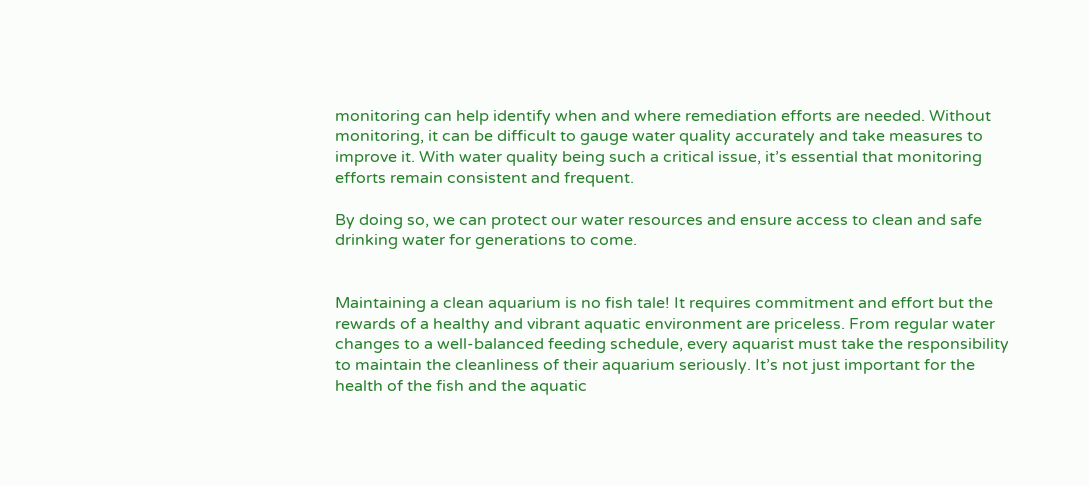monitoring can help identify when and where remediation efforts are needed. Without monitoring, it can be difficult to gauge water quality accurately and take measures to improve it. With water quality being such a critical issue, it’s essential that monitoring efforts remain consistent and frequent.

By doing so, we can protect our water resources and ensure access to clean and safe drinking water for generations to come.


Maintaining a clean aquarium is no fish tale! It requires commitment and effort but the rewards of a healthy and vibrant aquatic environment are priceless. From regular water changes to a well-balanced feeding schedule, every aquarist must take the responsibility to maintain the cleanliness of their aquarium seriously. It’s not just important for the health of the fish and the aquatic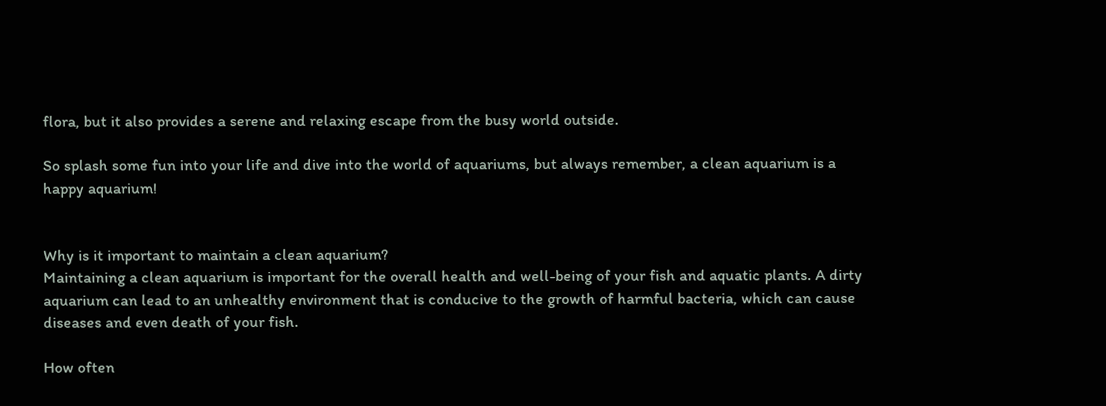flora, but it also provides a serene and relaxing escape from the busy world outside.

So splash some fun into your life and dive into the world of aquariums, but always remember, a clean aquarium is a happy aquarium!


Why is it important to maintain a clean aquarium?
Maintaining a clean aquarium is important for the overall health and well-being of your fish and aquatic plants. A dirty aquarium can lead to an unhealthy environment that is conducive to the growth of harmful bacteria, which can cause diseases and even death of your fish.

How often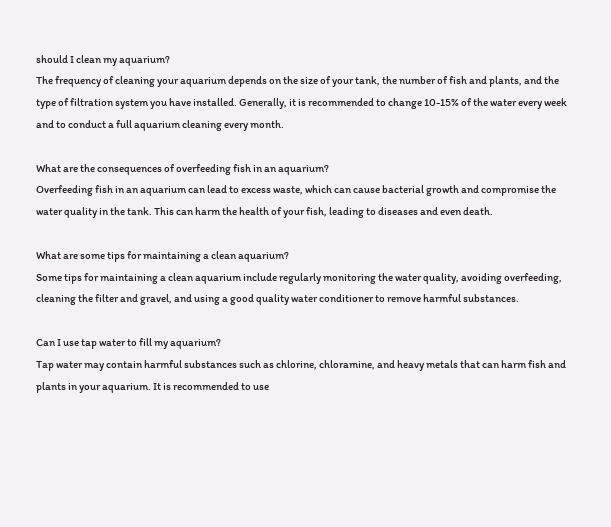should I clean my aquarium?
The frequency of cleaning your aquarium depends on the size of your tank, the number of fish and plants, and the type of filtration system you have installed. Generally, it is recommended to change 10-15% of the water every week and to conduct a full aquarium cleaning every month.

What are the consequences of overfeeding fish in an aquarium?
Overfeeding fish in an aquarium can lead to excess waste, which can cause bacterial growth and compromise the water quality in the tank. This can harm the health of your fish, leading to diseases and even death.

What are some tips for maintaining a clean aquarium?
Some tips for maintaining a clean aquarium include regularly monitoring the water quality, avoiding overfeeding, cleaning the filter and gravel, and using a good quality water conditioner to remove harmful substances.

Can I use tap water to fill my aquarium?
Tap water may contain harmful substances such as chlorine, chloramine, and heavy metals that can harm fish and plants in your aquarium. It is recommended to use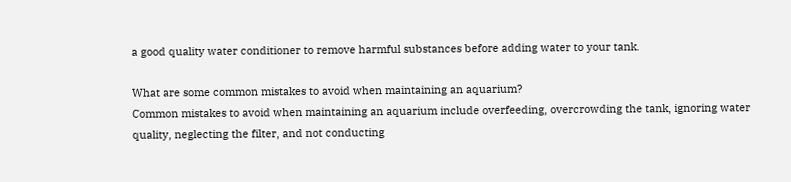a good quality water conditioner to remove harmful substances before adding water to your tank.

What are some common mistakes to avoid when maintaining an aquarium?
Common mistakes to avoid when maintaining an aquarium include overfeeding, overcrowding the tank, ignoring water quality, neglecting the filter, and not conducting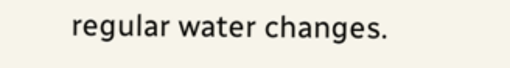regular water changes.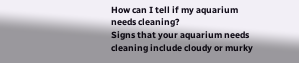How can I tell if my aquarium needs cleaning?
Signs that your aquarium needs cleaning include cloudy or murky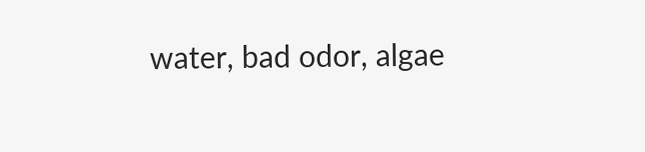water, bad odor, algae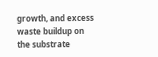growth, and excess waste buildup on the substrate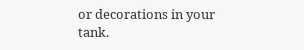or decorations in your tank.